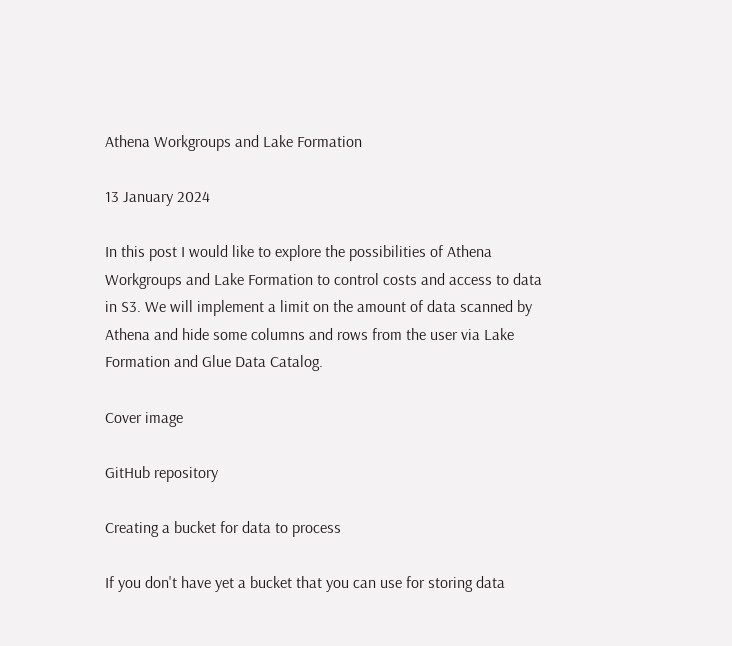Athena Workgroups and Lake Formation

13 January 2024

In this post I would like to explore the possibilities of Athena Workgroups and Lake Formation to control costs and access to data in S3. We will implement a limit on the amount of data scanned by Athena and hide some columns and rows from the user via Lake Formation and Glue Data Catalog.

Cover image

GitHub repository

Creating a bucket for data to process

If you don't have yet a bucket that you can use for storing data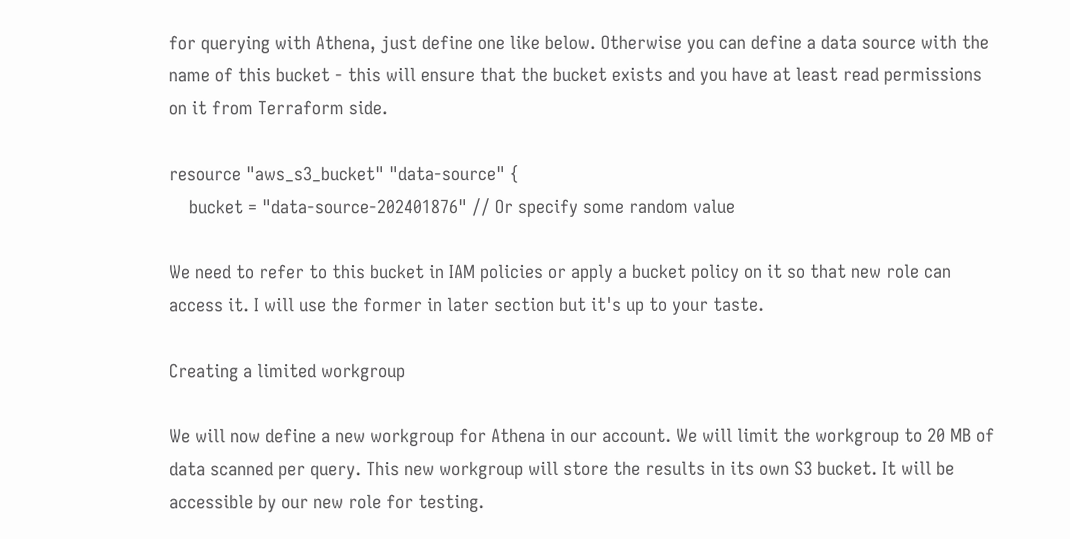for querying with Athena, just define one like below. Otherwise you can define a data source with the name of this bucket - this will ensure that the bucket exists and you have at least read permissions on it from Terraform side.

resource "aws_s3_bucket" "data-source" {
    bucket = "data-source-202401876" // Or specify some random value

We need to refer to this bucket in IAM policies or apply a bucket policy on it so that new role can access it. I will use the former in later section but it's up to your taste.

Creating a limited workgroup

We will now define a new workgroup for Athena in our account. We will limit the workgroup to 20 MB of data scanned per query. This new workgroup will store the results in its own S3 bucket. It will be accessible by our new role for testing.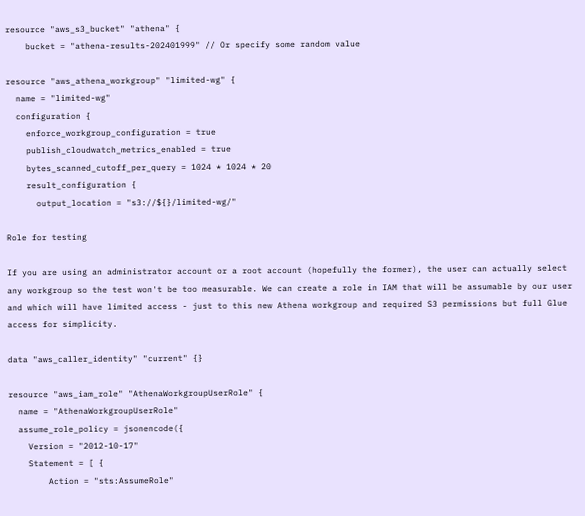resource "aws_s3_bucket" "athena" {
    bucket = "athena-results-202401999" // Or specify some random value

resource "aws_athena_workgroup" "limited-wg" {
  name = "limited-wg"
  configuration {
    enforce_workgroup_configuration = true
    publish_cloudwatch_metrics_enabled = true
    bytes_scanned_cutoff_per_query = 1024 * 1024 * 20
    result_configuration {
      output_location = "s3://${}/limited-wg/"

Role for testing

If you are using an administrator account or a root account (hopefully the former), the user can actually select any workgroup so the test won't be too measurable. We can create a role in IAM that will be assumable by our user and which will have limited access - just to this new Athena workgroup and required S3 permissions but full Glue access for simplicity.

data "aws_caller_identity" "current" {}

resource "aws_iam_role" "AthenaWorkgroupUserRole" {
  name = "AthenaWorkgroupUserRole"
  assume_role_policy = jsonencode({
    Version = "2012-10-17"
    Statement = [ {
        Action = "sts:AssumeRole"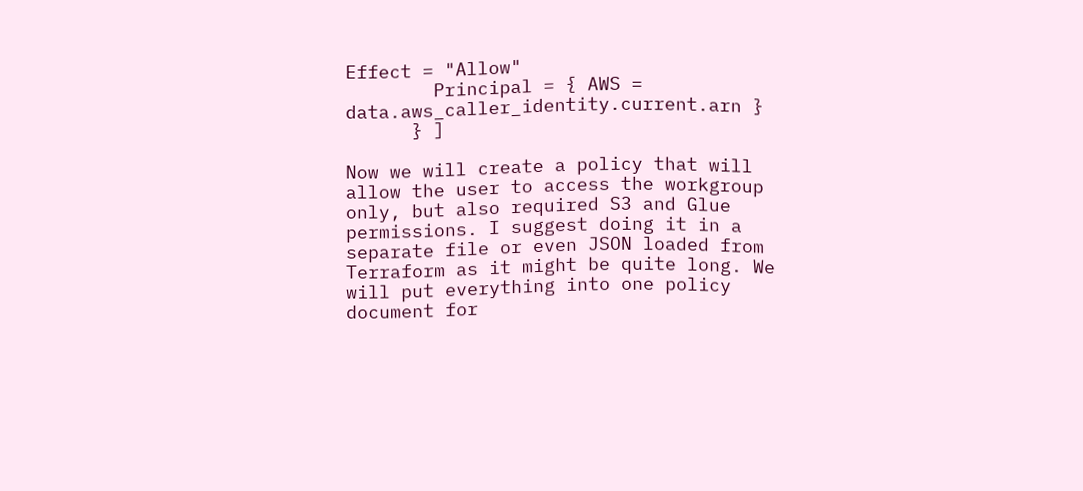Effect = "Allow"
        Principal = { AWS = data.aws_caller_identity.current.arn }
      } ]

Now we will create a policy that will allow the user to access the workgroup only, but also required S3 and Glue permissions. I suggest doing it in a separate file or even JSON loaded from Terraform as it might be quite long. We will put everything into one policy document for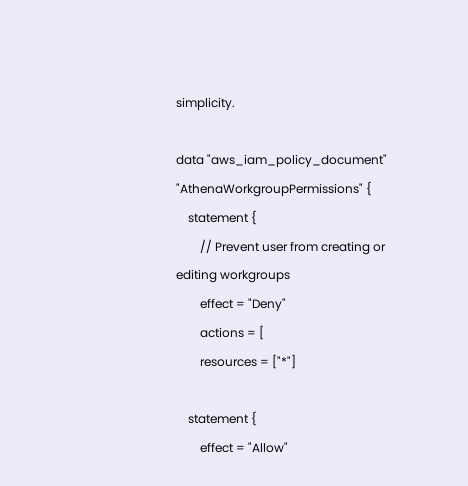simplicity.

data "aws_iam_policy_document" "AthenaWorkgroupPermissions" {
    statement {
        // Prevent user from creating or editing workgroups
        effect = "Deny"
        actions = [
        resources = ["*"]

    statement {
        effect = "Allow"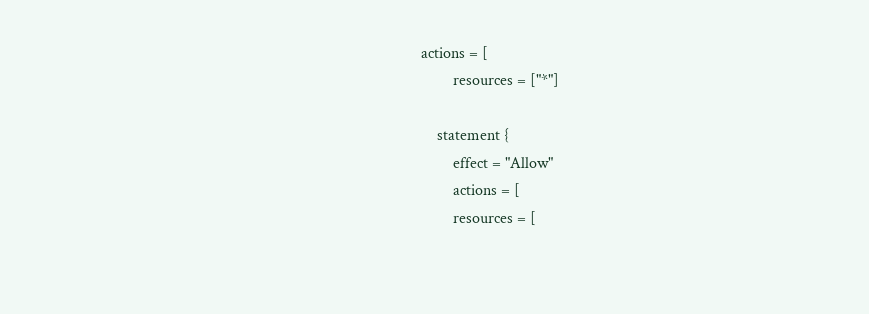actions = [
        resources = ["*"]

    statement {
        effect = "Allow"
        actions = [
        resources = [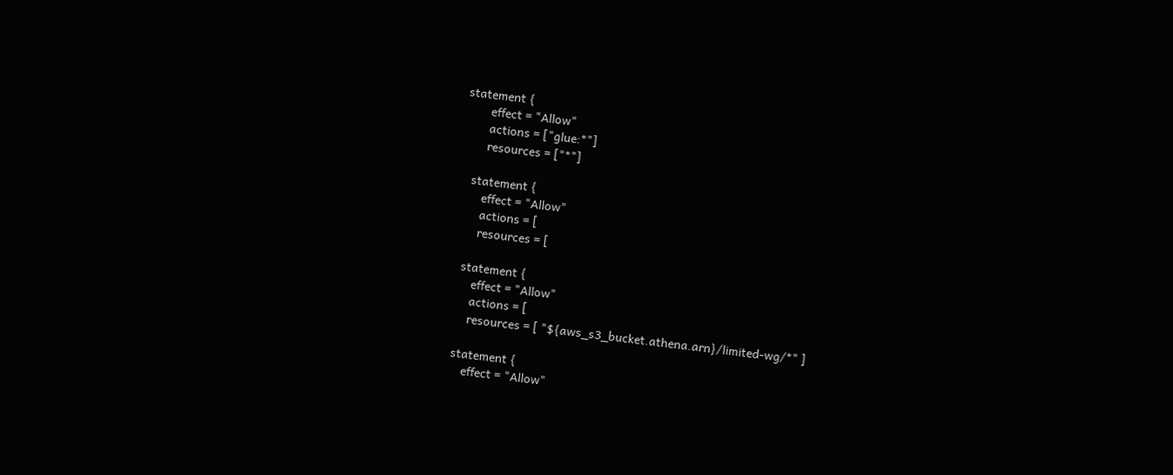statement {
        effect = "Allow"
        actions = ["glue:*"]
        resources = ["*"]

    statement {
        effect = "Allow"
        actions = [
        resources = [

    statement {
        effect = "Allow"
        actions = [
        resources = [ "${aws_s3_bucket.athena.arn}/limited-wg/*" ]

    statement {
        effect = "Allow"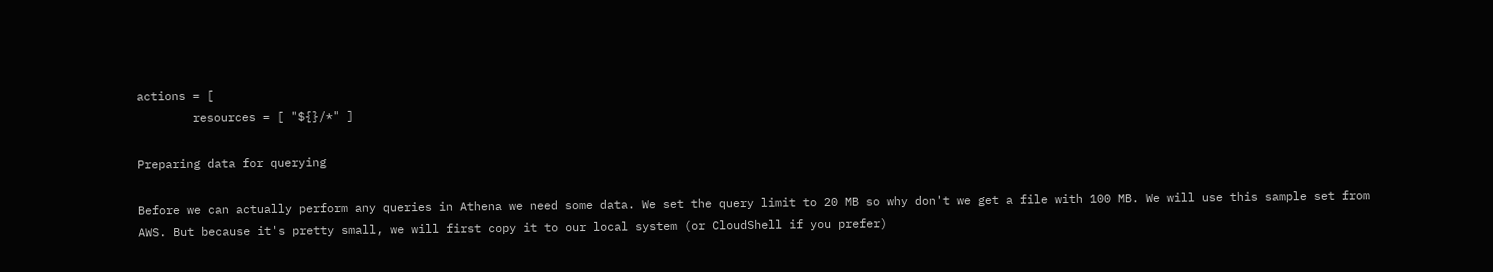actions = [
        resources = [ "${}/*" ]

Preparing data for querying

Before we can actually perform any queries in Athena we need some data. We set the query limit to 20 MB so why don't we get a file with 100 MB. We will use this sample set from AWS. But because it's pretty small, we will first copy it to our local system (or CloudShell if you prefer)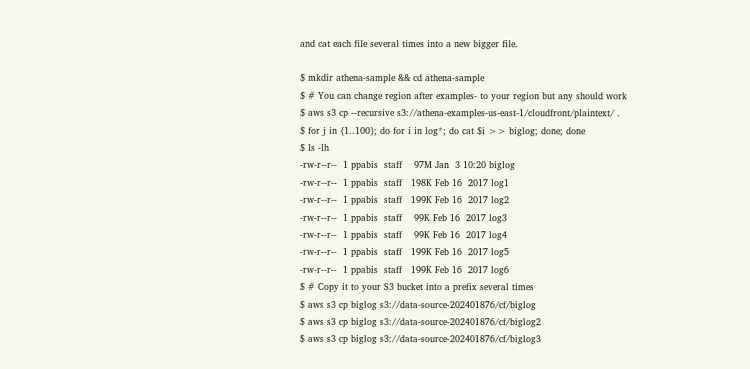and cat each file several times into a new bigger file.

$ mkdir athena-sample && cd athena-sample
$ # You can change region after examples- to your region but any should work
$ aws s3 cp --recursive s3://athena-examples-us-east-1/cloudfront/plaintext/ .
$ for j in {1..100}; do for i in log*; do cat $i >> biglog; done; done
$ ls -lh
-rw-r--r--  1 ppabis  staff    97M Jan  3 10:20 biglog
-rw-r--r--  1 ppabis  staff   198K Feb 16  2017 log1
-rw-r--r--  1 ppabis  staff   199K Feb 16  2017 log2
-rw-r--r--  1 ppabis  staff    99K Feb 16  2017 log3
-rw-r--r--  1 ppabis  staff    99K Feb 16  2017 log4
-rw-r--r--  1 ppabis  staff   199K Feb 16  2017 log5
-rw-r--r--  1 ppabis  staff   199K Feb 16  2017 log6
$ # Copy it to your S3 bucket into a prefix several times
$ aws s3 cp biglog s3://data-source-202401876/cf/biglog
$ aws s3 cp biglog s3://data-source-202401876/cf/biglog2
$ aws s3 cp biglog s3://data-source-202401876/cf/biglog3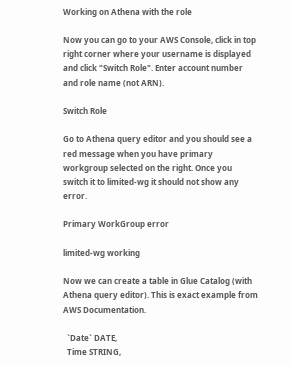Working on Athena with the role

Now you can go to your AWS Console, click in top right corner where your username is displayed and click "Switch Role". Enter account number and role name (not ARN).

Switch Role

Go to Athena query editor and you should see a red message when you have primary workgroup selected on the right. Once you switch it to limited-wg it should not show any error.

Primary WorkGroup error

limited-wg working

Now we can create a table in Glue Catalog (with Athena query editor). This is exact example from AWS Documentation.

  `Date` DATE,
  Time STRING,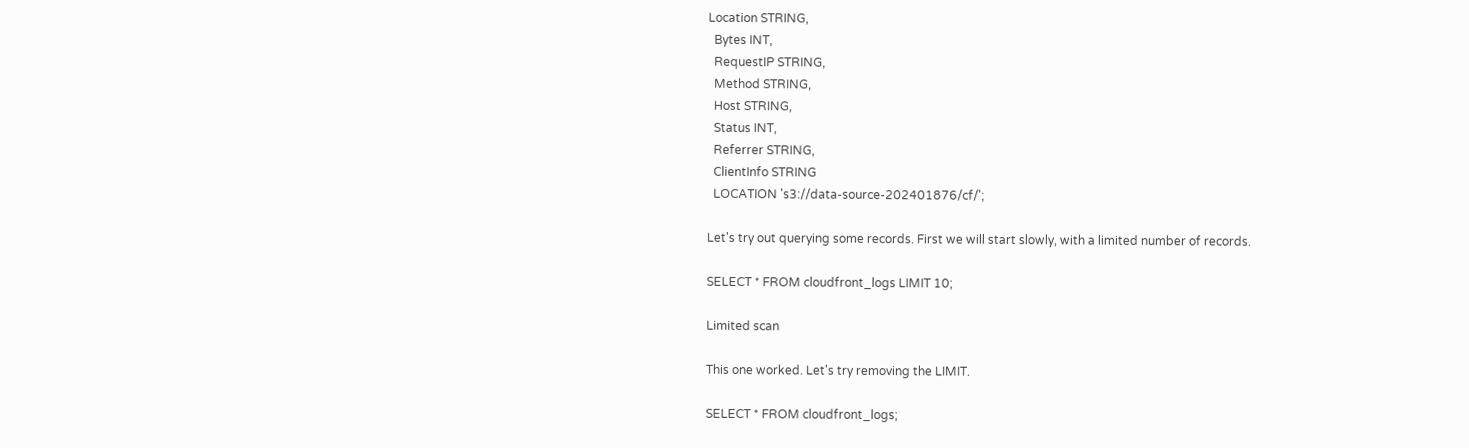Location STRING,
  Bytes INT,
  RequestIP STRING,
  Method STRING,
  Host STRING,
  Status INT,
  Referrer STRING,
  ClientInfo STRING
  LOCATION 's3://data-source-202401876/cf/';

Let's try out querying some records. First we will start slowly, with a limited number of records.

SELECT * FROM cloudfront_logs LIMIT 10;

Limited scan

This one worked. Let's try removing the LIMIT.

SELECT * FROM cloudfront_logs;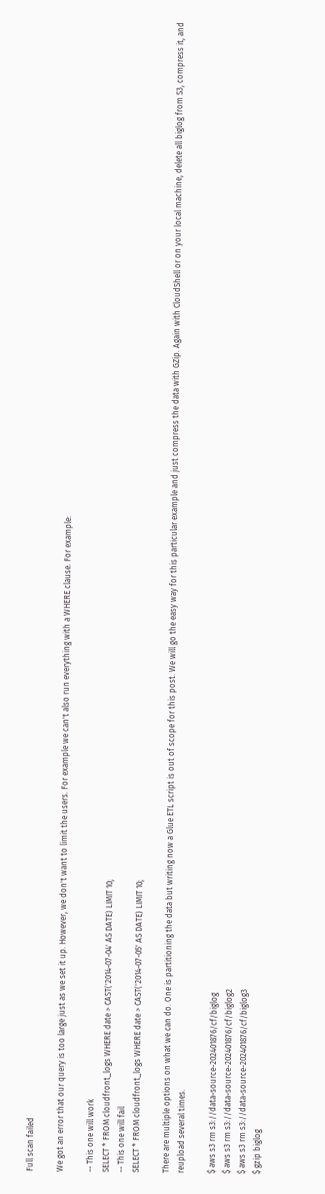Full scan failed

We got an error that our query is too large just as we set it up. However, we don't want to limit the users. For example we can't also run everything with a WHERE clause. For example:

-- This one will work
SELECT * FROM cloudfront_logs WHERE date > CAST('2014-07-04' AS DATE) LIMIT 10;
-- This one will fail
SELECT * FROM cloudfront_logs WHERE date > CAST('2014-07-05' AS DATE) LIMIT 10;

There are multiple options on what we can do. One is partitioning the data but writing now a Glue ETL script is out of scope for this post. We will go the easy way for this particular example and just compress the data with GZip. Again with CloudShell or on your local machine, delete all biglog from S3, compress it, and reupload several times.

$ aws s3 rm s3://data-source-202401876/cf/biglog
$ aws s3 rm s3://data-source-202401876/cf/biglog2
$ aws s3 rm s3://data-source-202401876/cf/biglog3
$ gzip biglog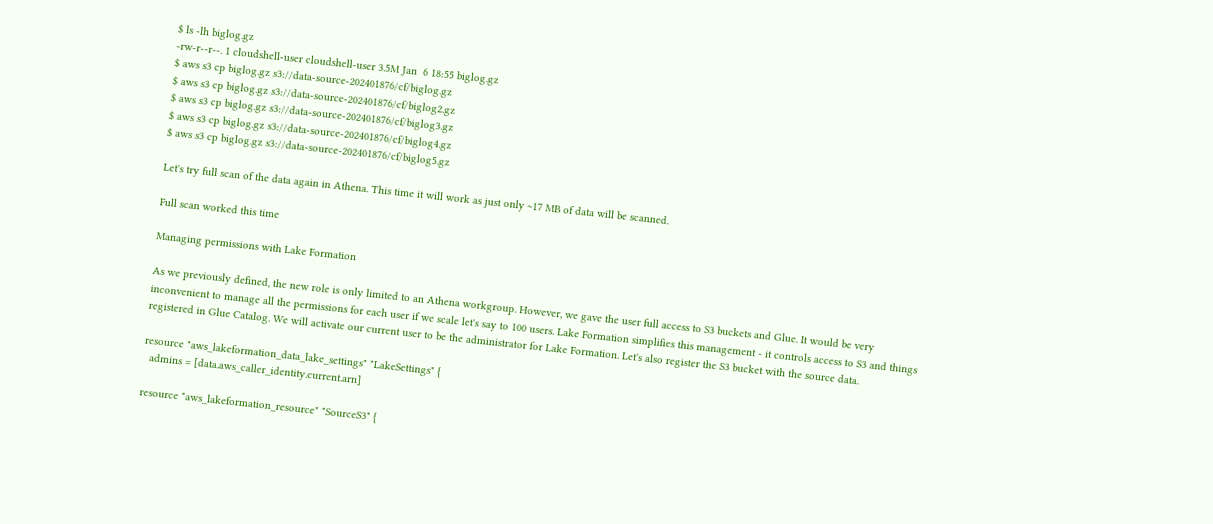$ ls -lh biglog.gz
-rw-r--r--. 1 cloudshell-user cloudshell-user 3.5M Jan  6 18:55 biglog.gz
$ aws s3 cp biglog.gz s3://data-source-202401876/cf/biglog.gz
$ aws s3 cp biglog.gz s3://data-source-202401876/cf/biglog2.gz
$ aws s3 cp biglog.gz s3://data-source-202401876/cf/biglog3.gz
$ aws s3 cp biglog.gz s3://data-source-202401876/cf/biglog4.gz
$ aws s3 cp biglog.gz s3://data-source-202401876/cf/biglog5.gz

Let's try full scan of the data again in Athena. This time it will work as just only ~17 MB of data will be scanned.

Full scan worked this time

Managing permissions with Lake Formation

As we previously defined, the new role is only limited to an Athena workgroup. However, we gave the user full access to S3 buckets and Glue. It would be very inconvenient to manage all the permissions for each user if we scale let's say to 100 users. Lake Formation simplifies this management - it controls access to S3 and things registered in Glue Catalog. We will activate our current user to be the administrator for Lake Formation. Let's also register the S3 bucket with the source data.

resource "aws_lakeformation_data_lake_settings" "LakeSettings" {
  admins = [data.aws_caller_identity.current.arn]

resource "aws_lakeformation_resource" "SourceS3" {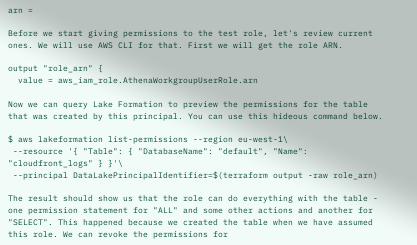arn =

Before we start giving permissions to the test role, let's review current ones. We will use AWS CLI for that. First we will get the role ARN.

output "role_arn" {
  value = aws_iam_role.AthenaWorkgroupUserRole.arn

Now we can query Lake Formation to preview the permissions for the table that was created by this principal. You can use this hideous command below.

$ aws lakeformation list-permissions --region eu-west-1\
 --resource '{ "Table": { "DatabaseName": "default", "Name": "cloudfront_logs" } }'\
 --principal DataLakePrincipalIdentifier=$(terraform output -raw role_arn)

The result should show us that the role can do everything with the table - one permission statement for "ALL" and some other actions and another for "SELECT". This happened because we created the table when we have assumed this role. We can revoke the permissions for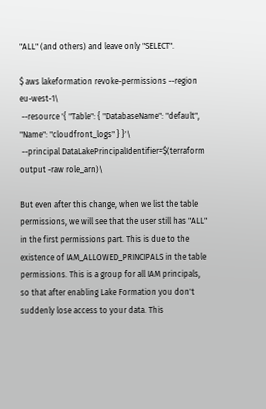"ALL" (and others) and leave only "SELECT".

$ aws lakeformation revoke-permissions --region eu-west-1\
 --resource '{ "Table": { "DatabaseName": "default", "Name": "cloudfront_logs" } }'\
 --principal DataLakePrincipalIdentifier=$(terraform output -raw role_arn)\

But even after this change, when we list the table permissions, we will see that the user still has "ALL" in the first permissions part. This is due to the existence of IAM_ALLOWED_PRINCIPALS in the table permissions. This is a group for all IAM principals, so that after enabling Lake Formation you don't suddenly lose access to your data. This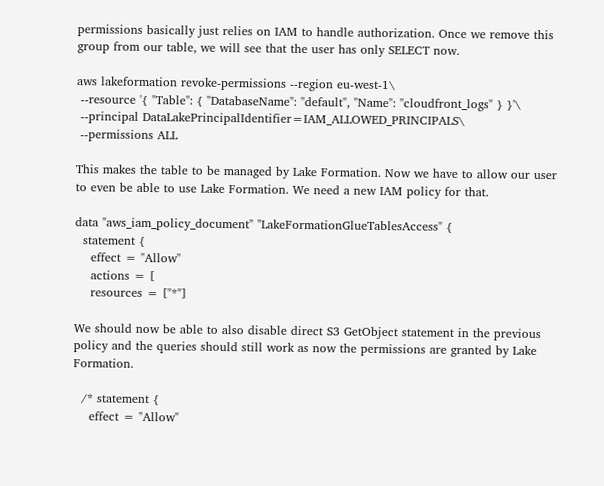permissions basically just relies on IAM to handle authorization. Once we remove this group from our table, we will see that the user has only SELECT now.

aws lakeformation revoke-permissions --region eu-west-1\
 --resource '{ "Table": { "DatabaseName": "default", "Name": "cloudfront_logs" } }'\
 --principal DataLakePrincipalIdentifier=IAM_ALLOWED_PRINCIPALS\
 --permissions ALL

This makes the table to be managed by Lake Formation. Now we have to allow our user to even be able to use Lake Formation. We need a new IAM policy for that.

data "aws_iam_policy_document" "LakeFormationGlueTablesAccess" {
  statement {
    effect = "Allow"
    actions = [
    resources = ["*"]

We should now be able to also disable direct S3 GetObject statement in the previous policy and the queries should still work as now the permissions are granted by Lake Formation.

  /* statement {
    effect = "Allow"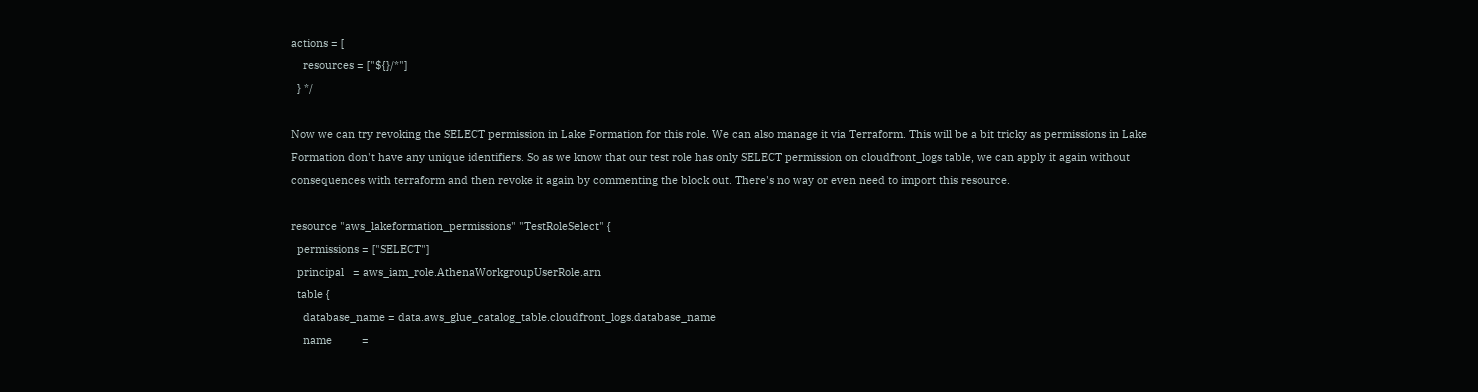actions = [
    resources = ["${}/*"]
  } */

Now we can try revoking the SELECT permission in Lake Formation for this role. We can also manage it via Terraform. This will be a bit tricky as permissions in Lake Formation don't have any unique identifiers. So as we know that our test role has only SELECT permission on cloudfront_logs table, we can apply it again without consequences with terraform and then revoke it again by commenting the block out. There's no way or even need to import this resource.

resource "aws_lakeformation_permissions" "TestRoleSelect" {
  permissions = ["SELECT"]
  principal   = aws_iam_role.AthenaWorkgroupUserRole.arn
  table {
    database_name = data.aws_glue_catalog_table.cloudfront_logs.database_name
    name          =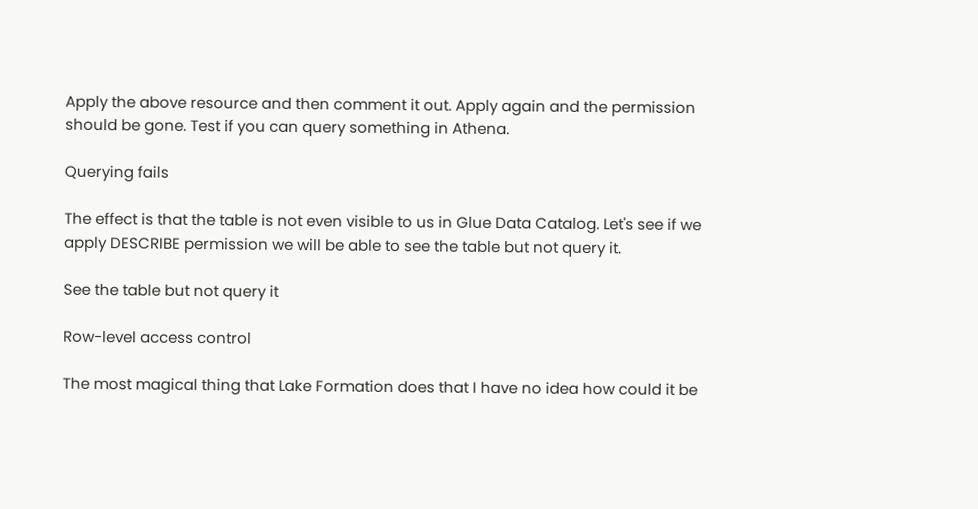Apply the above resource and then comment it out. Apply again and the permission should be gone. Test if you can query something in Athena.

Querying fails

The effect is that the table is not even visible to us in Glue Data Catalog. Let's see if we apply DESCRIBE permission we will be able to see the table but not query it.

See the table but not query it

Row-level access control

The most magical thing that Lake Formation does that I have no idea how could it be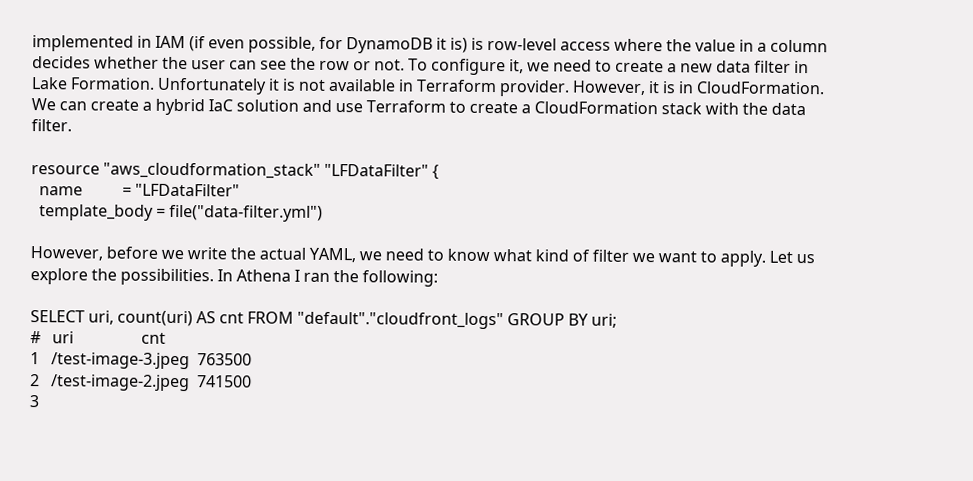implemented in IAM (if even possible, for DynamoDB it is) is row-level access where the value in a column decides whether the user can see the row or not. To configure it, we need to create a new data filter in Lake Formation. Unfortunately it is not available in Terraform provider. However, it is in CloudFormation. We can create a hybrid IaC solution and use Terraform to create a CloudFormation stack with the data filter.

resource "aws_cloudformation_stack" "LFDataFilter" {
  name          = "LFDataFilter"
  template_body = file("data-filter.yml")

However, before we write the actual YAML, we need to know what kind of filter we want to apply. Let us explore the possibilities. In Athena I ran the following:

SELECT uri, count(uri) AS cnt FROM "default"."cloudfront_logs" GROUP BY uri;
#   uri                 cnt
1   /test-image-3.jpeg  763500
2   /test-image-2.jpeg  741500
3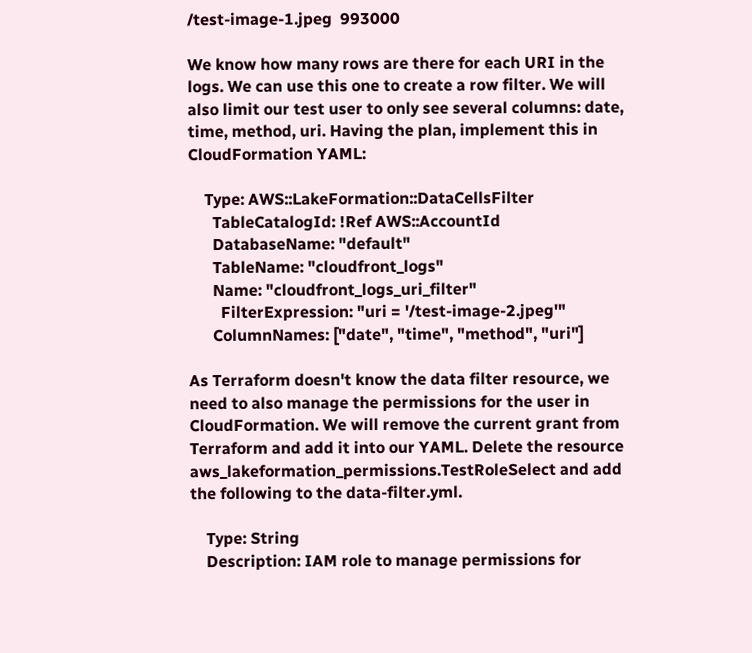/test-image-1.jpeg  993000

We know how many rows are there for each URI in the logs. We can use this one to create a row filter. We will also limit our test user to only see several columns: date, time, method, uri. Having the plan, implement this in CloudFormation YAML:

    Type: AWS::LakeFormation::DataCellsFilter
      TableCatalogId: !Ref AWS::AccountId
      DatabaseName: "default"
      TableName: "cloudfront_logs"
      Name: "cloudfront_logs_uri_filter"
        FilterExpression: "uri = '/test-image-2.jpeg'"
      ColumnNames: ["date", "time", "method", "uri"]

As Terraform doesn't know the data filter resource, we need to also manage the permissions for the user in CloudFormation. We will remove the current grant from Terraform and add it into our YAML. Delete the resource aws_lakeformation_permissions.TestRoleSelect and add the following to the data-filter.yml.

    Type: String
    Description: IAM role to manage permissions for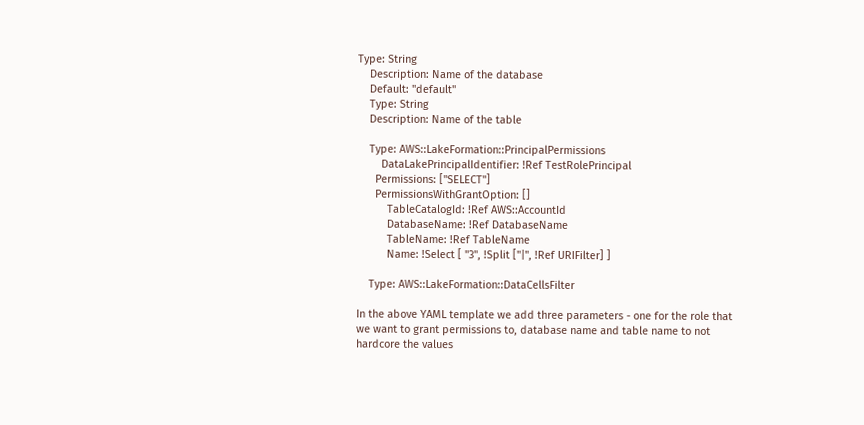Type: String
    Description: Name of the database
    Default: "default"
    Type: String
    Description: Name of the table

    Type: AWS::LakeFormation::PrincipalPermissions
        DataLakePrincipalIdentifier: !Ref TestRolePrincipal
      Permissions: ["SELECT"]
      PermissionsWithGrantOption: []
          TableCatalogId: !Ref AWS::AccountId
          DatabaseName: !Ref DatabaseName
          TableName: !Ref TableName
          Name: !Select [ "3", !Split ["|", !Ref URIFilter] ]

    Type: AWS::LakeFormation::DataCellsFilter

In the above YAML template we add three parameters - one for the role that we want to grant permissions to, database name and table name to not hardcore the values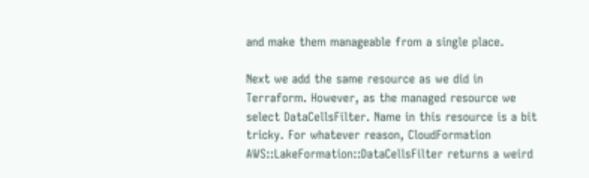and make them manageable from a single place.

Next we add the same resource as we did in Terraform. However, as the managed resource we select DataCellsFilter. Name in this resource is a bit tricky. For whatever reason, CloudFormation AWS::LakeFormation::DataCellsFilter returns a weird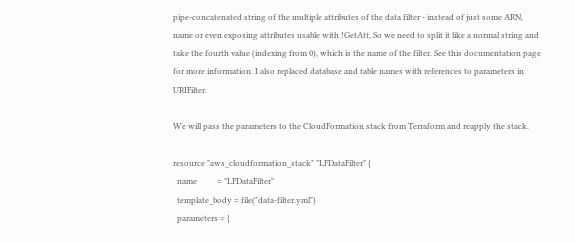pipe-concatenated string of the multiple attributes of the data filter - instead of just some ARN, name or even exposing attributes usable with !GetAtt. So we need to split it like a normal string and take the fourth value (indexing from 0), which is the name of the filter. See this documentation page for more information. I also replaced database and table names with references to parameters in URIFilter.

We will pass the parameters to the CloudFormation stack from Terraform and reapply the stack.

resource "aws_cloudformation_stack" "LFDataFilter" {
  name          = "LFDataFilter"
  template_body = file("data-filter.yml")
  parameters = {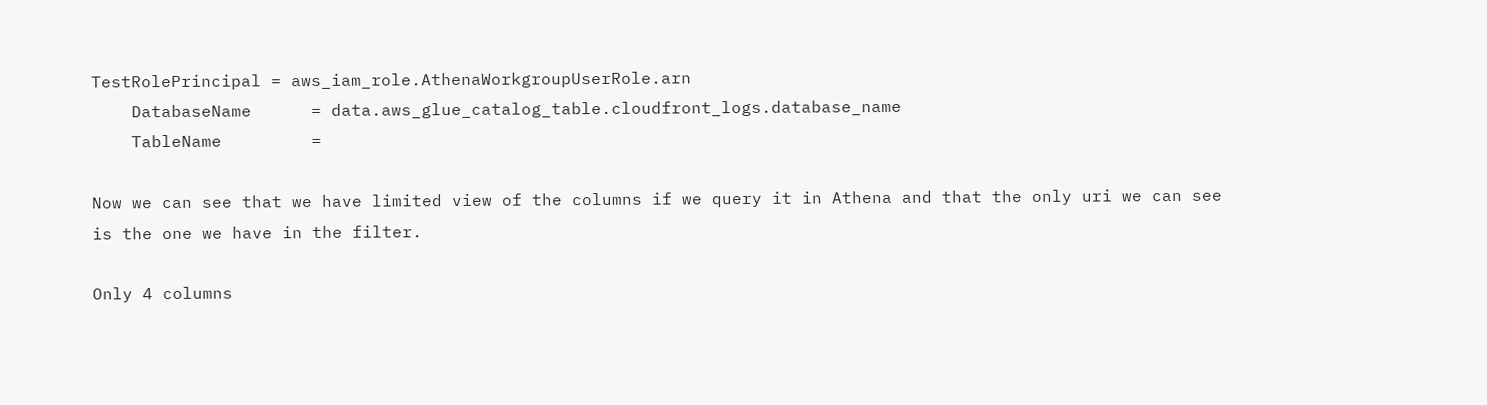TestRolePrincipal = aws_iam_role.AthenaWorkgroupUserRole.arn
    DatabaseName      = data.aws_glue_catalog_table.cloudfront_logs.database_name
    TableName         =

Now we can see that we have limited view of the columns if we query it in Athena and that the only uri we can see is the one we have in the filter.

Only 4 columns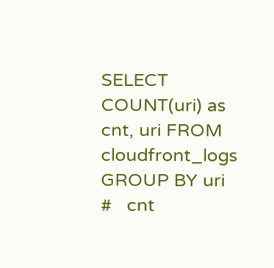SELECT COUNT(uri) as cnt, uri FROM cloudfront_logs GROUP BY uri
#   cnt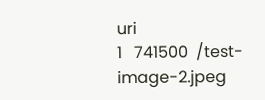uri
1   741500  /test-image-2.jpeg